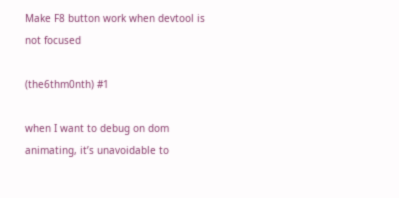Make F8 button work when devtool is not focused

(the6thm0nth) #1

when I want to debug on dom animating, it’s unavoidable to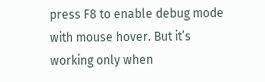press F8 to enable debug mode with mouse hover. But it’s working only when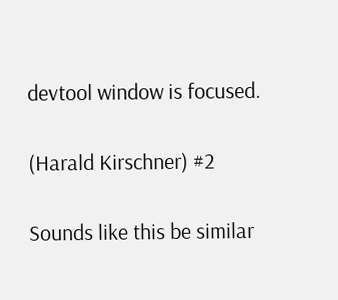devtool window is focused.

(Harald Kirschner) #2

Sounds like this be similar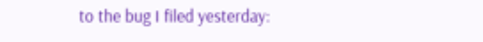to the bug I filed yesterday: